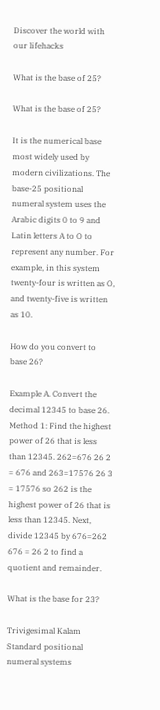Discover the world with our lifehacks

What is the base of 25?

What is the base of 25?

It is the numerical base most widely used by modern civilizations. The base-25 positional numeral system uses the Arabic digits 0 to 9 and Latin letters A to O to represent any number. For example, in this system twenty-four is written as O, and twenty-five is written as 10.

How do you convert to base 26?

Example A. Convert the decimal 12345 to base 26. Method 1: Find the highest power of 26 that is less than 12345. 262=676 26 2 = 676 and 263=17576 26 3 = 17576 so 262 is the highest power of 26 that is less than 12345. Next, divide 12345 by 676=262 676 = 26 2 to find a quotient and remainder.

What is the base for 23?

Trivigesimal Kalam
Standard positional numeral systems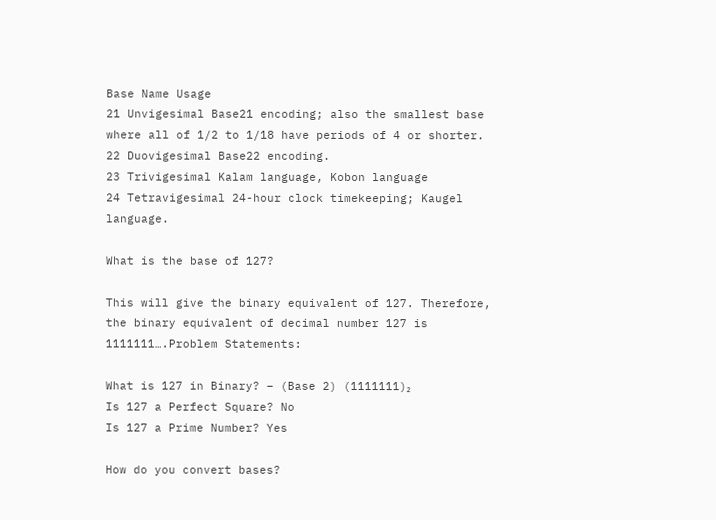Base Name Usage
21 Unvigesimal Base21 encoding; also the smallest base where all of 1/2 to 1/18 have periods of 4 or shorter.
22 Duovigesimal Base22 encoding.
23 Trivigesimal Kalam language, Kobon language
24 Tetravigesimal 24-hour clock timekeeping; Kaugel language.

What is the base of 127?

This will give the binary equivalent of 127. Therefore, the binary equivalent of decimal number 127 is 1111111….Problem Statements:

What is 127 in Binary? – (Base 2) (1111111)₂
Is 127 a Perfect Square? No
Is 127 a Prime Number? Yes

How do you convert bases?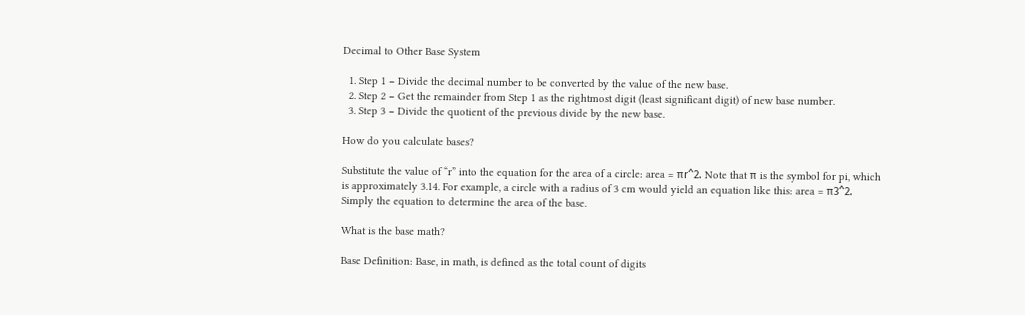Decimal to Other Base System

  1. Step 1 − Divide the decimal number to be converted by the value of the new base.
  2. Step 2 − Get the remainder from Step 1 as the rightmost digit (least significant digit) of new base number.
  3. Step 3 − Divide the quotient of the previous divide by the new base.

How do you calculate bases?

Substitute the value of “r” into the equation for the area of a circle: area = πr^2. Note that π is the symbol for pi, which is approximately 3.14. For example, a circle with a radius of 3 cm would yield an equation like this: area = π3^2. Simply the equation to determine the area of the base.

What is the base math?

Base Definition: Base, in math, is defined as the total count of digits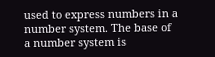used to express numbers in a number system. The base of a number system is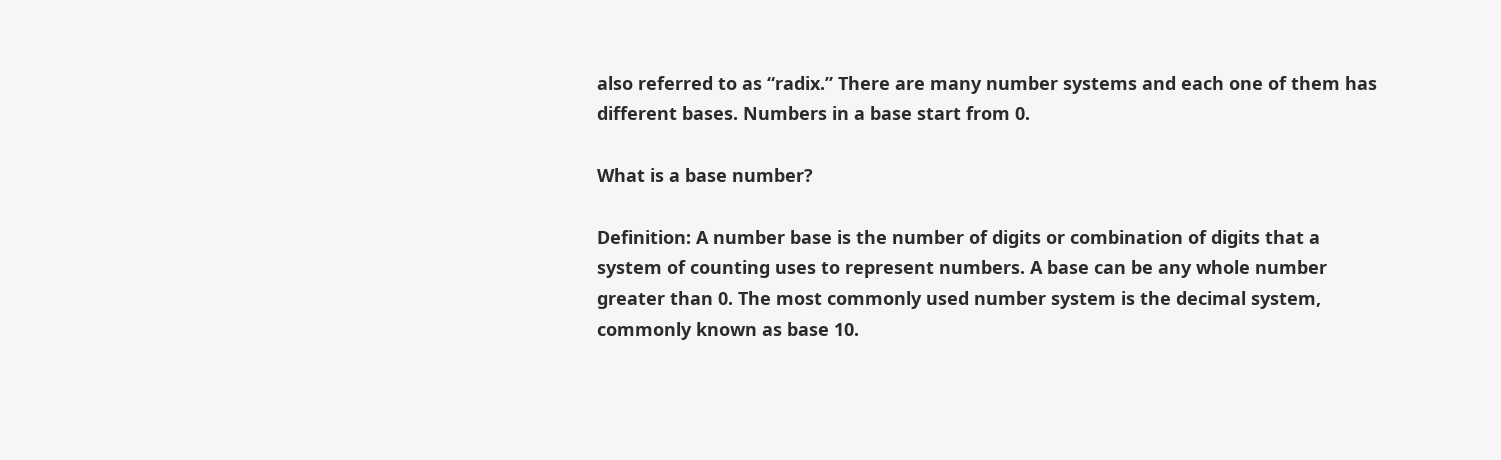also referred to as “radix.” There are many number systems and each one of them has different bases. Numbers in a base start from 0.

What is a base number?

Definition: A number base is the number of digits or combination of digits that a system of counting uses to represent numbers. A base can be any whole number greater than 0. The most commonly used number system is the decimal system, commonly known as base 10.